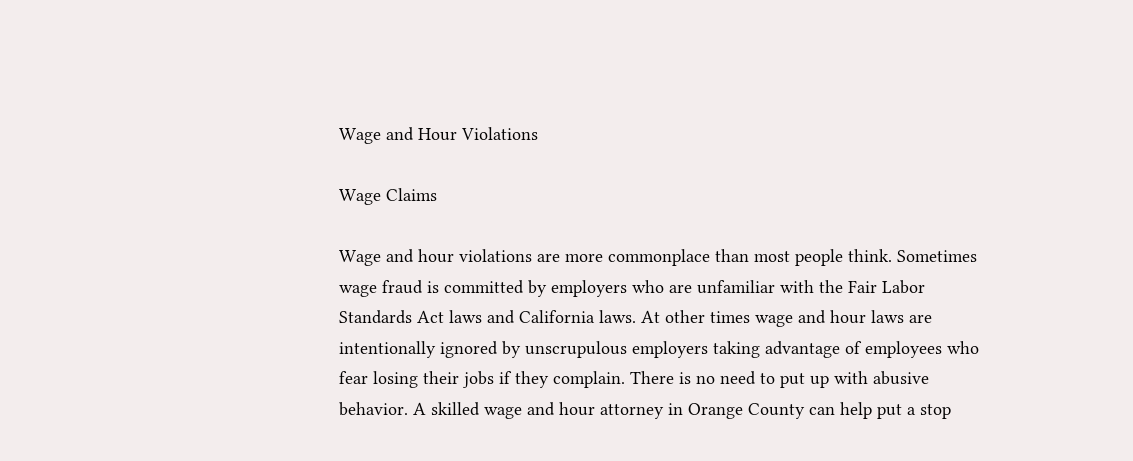Wage and Hour Violations

Wage Claims

Wage and hour violations are more commonplace than most people think. Sometimes wage fraud is committed by employers who are unfamiliar with the Fair Labor Standards Act laws and California laws. At other times wage and hour laws are intentionally ignored by unscrupulous employers taking advantage of employees who fear losing their jobs if they complain. There is no need to put up with abusive behavior. A skilled wage and hour attorney in Orange County can help put a stop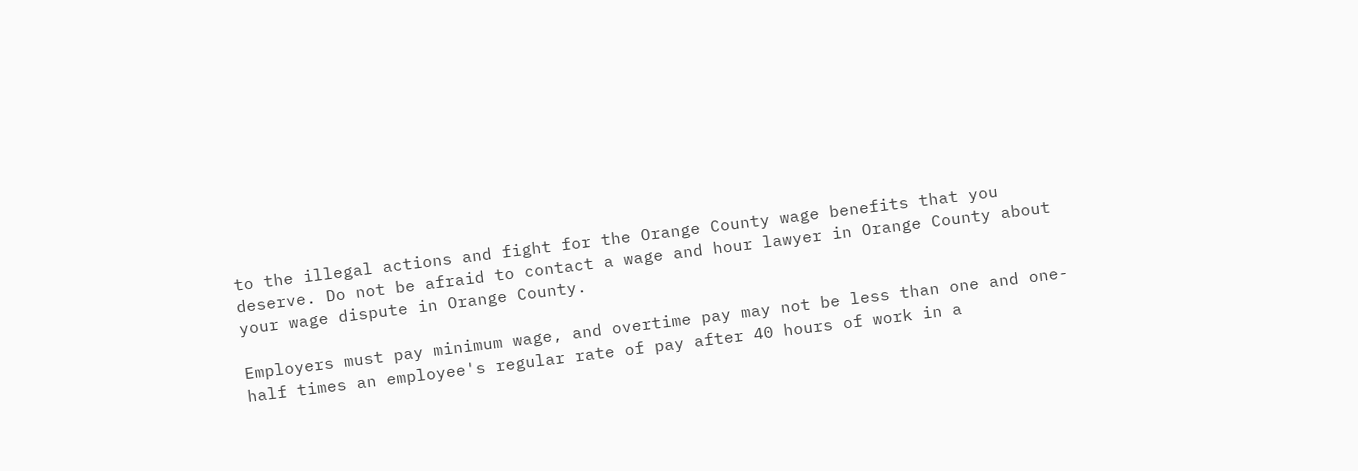to the illegal actions and fight for the Orange County wage benefits that you deserve. Do not be afraid to contact a wage and hour lawyer in Orange County about your wage dispute in Orange County.

Employers must pay minimum wage, and overtime pay may not be less than one and one-half times an employee's regular rate of pay after 40 hours of work in a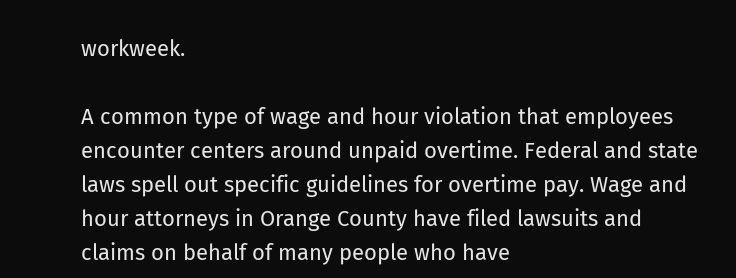workweek.

A common type of wage and hour violation that employees encounter centers around unpaid overtime. Federal and state laws spell out specific guidelines for overtime pay. Wage and hour attorneys in Orange County have filed lawsuits and claims on behalf of many people who have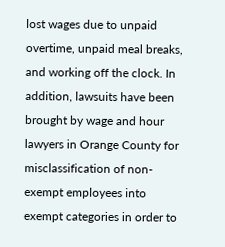lost wages due to unpaid overtime, unpaid meal breaks, and working off the clock. In addition, lawsuits have been brought by wage and hour lawyers in Orange County for misclassification of non-exempt employees into exempt categories in order to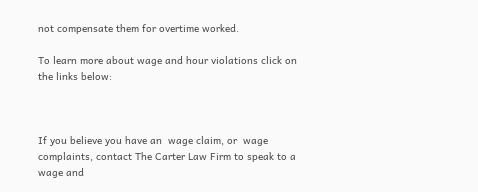not compensate them for overtime worked.

To learn more about wage and hour violations click on the links below:



If you believe you have an  wage claim, or  wage complaints, contact The Carter Law Firm to speak to a wage and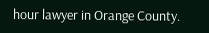hour lawyer in Orange County.